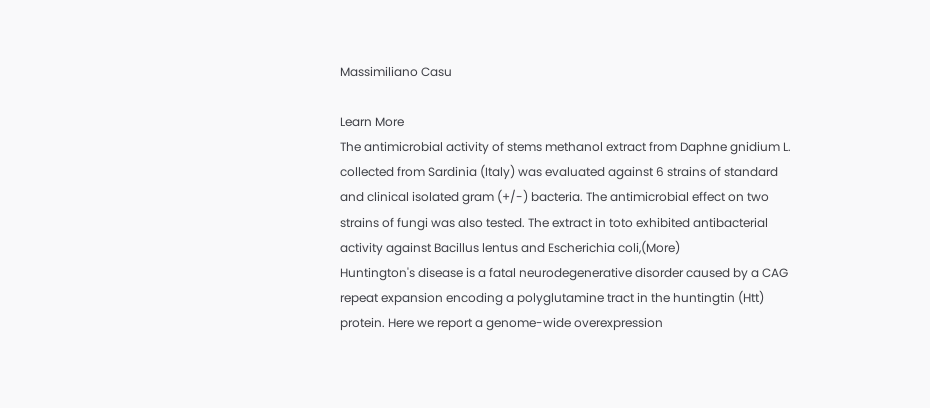Massimiliano Casu

Learn More
The antimicrobial activity of stems methanol extract from Daphne gnidium L. collected from Sardinia (Italy) was evaluated against 6 strains of standard and clinical isolated gram (+/-) bacteria. The antimicrobial effect on two strains of fungi was also tested. The extract in toto exhibited antibacterial activity against Bacillus lentus and Escherichia coli,(More)
Huntington's disease is a fatal neurodegenerative disorder caused by a CAG repeat expansion encoding a polyglutamine tract in the huntingtin (Htt) protein. Here we report a genome-wide overexpression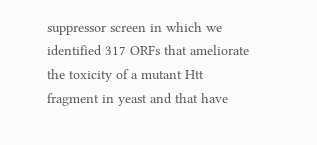suppressor screen in which we identified 317 ORFs that ameliorate the toxicity of a mutant Htt fragment in yeast and that have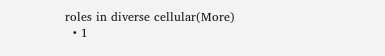roles in diverse cellular(More)
  • 1